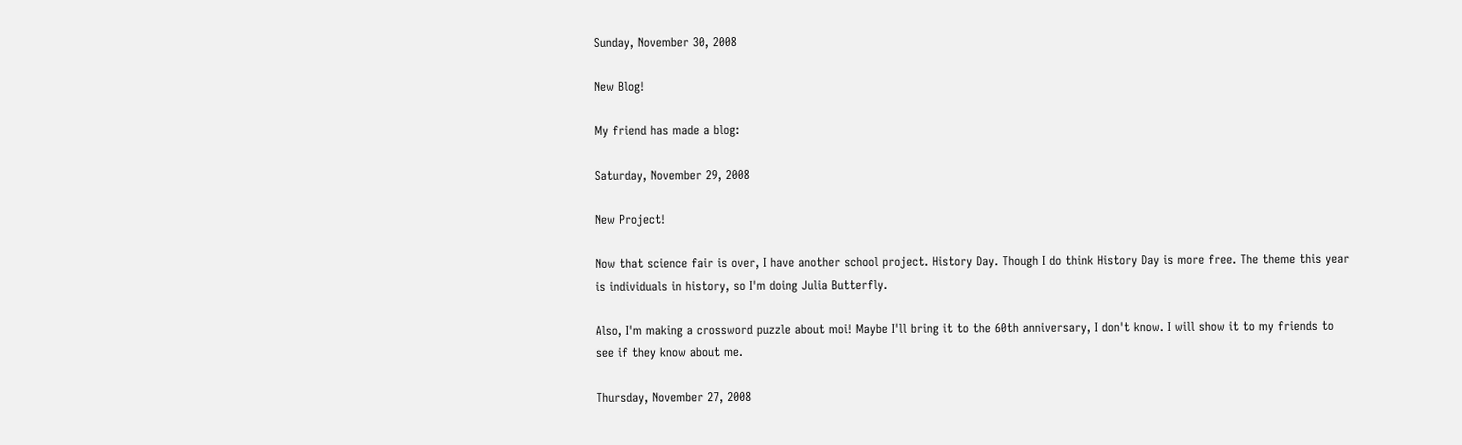Sunday, November 30, 2008

New Blog!

My friend has made a blog:

Saturday, November 29, 2008

New Project!

Now that science fair is over, I have another school project. History Day. Though I do think History Day is more free. The theme this year is individuals in history, so I'm doing Julia Butterfly.

Also, I'm making a crossword puzzle about moi! Maybe I'll bring it to the 60th anniversary, I don't know. I will show it to my friends to see if they know about me.

Thursday, November 27, 2008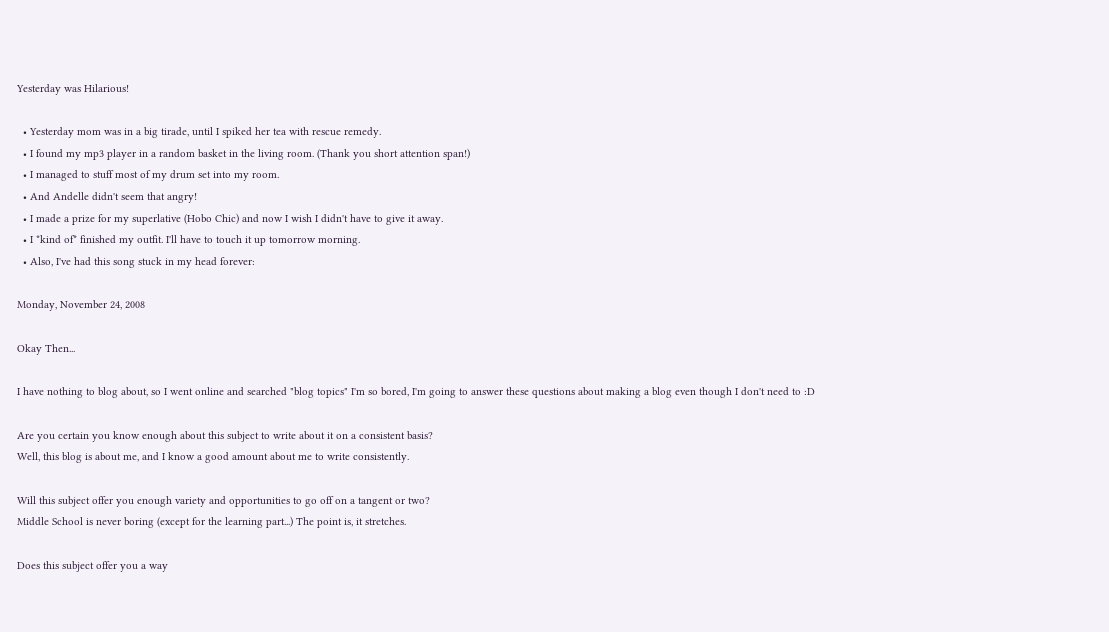Yesterday was Hilarious!

  • Yesterday mom was in a big tirade, until I spiked her tea with rescue remedy.
  • I found my mp3 player in a random basket in the living room. (Thank you short attention span!)
  • I managed to stuff most of my drum set into my room.
  • And Andelle didn't seem that angry!
  • I made a prize for my superlative (Hobo Chic) and now I wish I didn't have to give it away.
  • I *kind of* finished my outfit. I'll have to touch it up tomorrow morning.
  • Also, I've had this song stuck in my head forever:

Monday, November 24, 2008

Okay Then...

I have nothing to blog about, so I went online and searched "blog topics" I'm so bored, I'm going to answer these questions about making a blog even though I don't need to :D

Are you certain you know enough about this subject to write about it on a consistent basis?
Well, this blog is about me, and I know a good amount about me to write consistently.

Will this subject offer you enough variety and opportunities to go off on a tangent or two?
Middle School is never boring (except for the learning part...) The point is, it stretches.

Does this subject offer you a way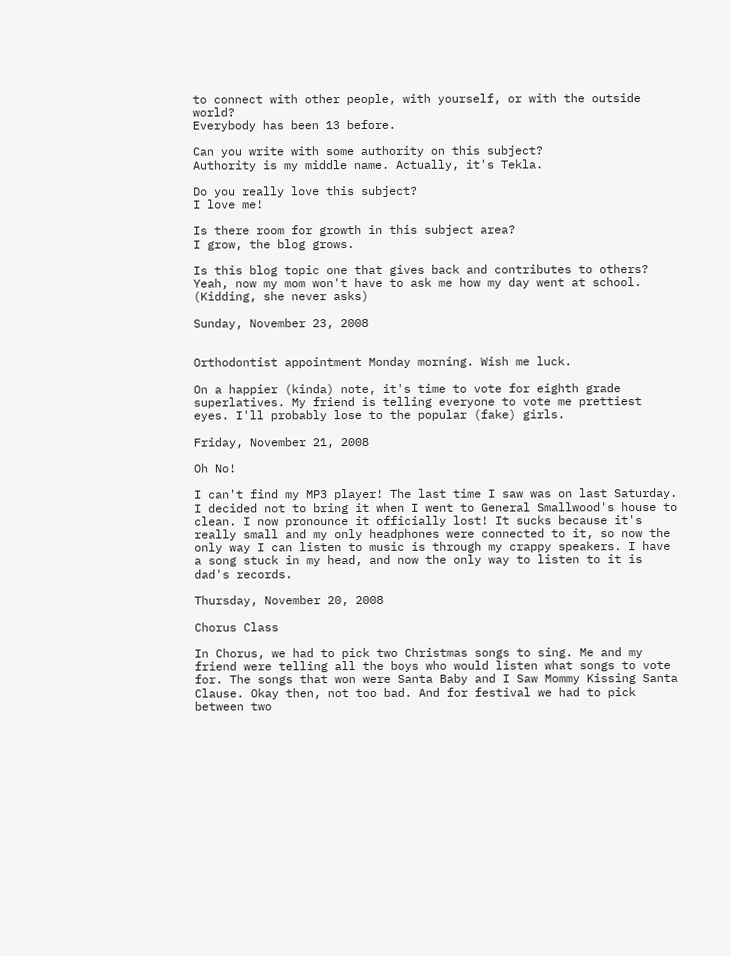to connect with other people, with yourself, or with the outside world?
Everybody has been 13 before.

Can you write with some authority on this subject?
Authority is my middle name. Actually, it's Tekla.

Do you really love this subject?
I love me!

Is there room for growth in this subject area?
I grow, the blog grows.

Is this blog topic one that gives back and contributes to others?
Yeah, now my mom won't have to ask me how my day went at school. (Kidding, she never asks)

Sunday, November 23, 2008


Orthodontist appointment Monday morning. Wish me luck.

On a happier (kinda) note, it's time to vote for eighth grade superlatives. My friend is telling everyone to vote me prettiest eyes. I'll probably lose to the popular (fake) girls.

Friday, November 21, 2008

Oh No!

I can't find my MP3 player! The last time I saw was on last Saturday. I decided not to bring it when I went to General Smallwood's house to clean. I now pronounce it officially lost! It sucks because it's really small and my only headphones were connected to it, so now the only way I can listen to music is through my crappy speakers. I have a song stuck in my head, and now the only way to listen to it is dad's records.

Thursday, November 20, 2008

Chorus Class

In Chorus, we had to pick two Christmas songs to sing. Me and my friend were telling all the boys who would listen what songs to vote for. The songs that won were Santa Baby and I Saw Mommy Kissing Santa Clause. Okay then, not too bad. And for festival we had to pick between two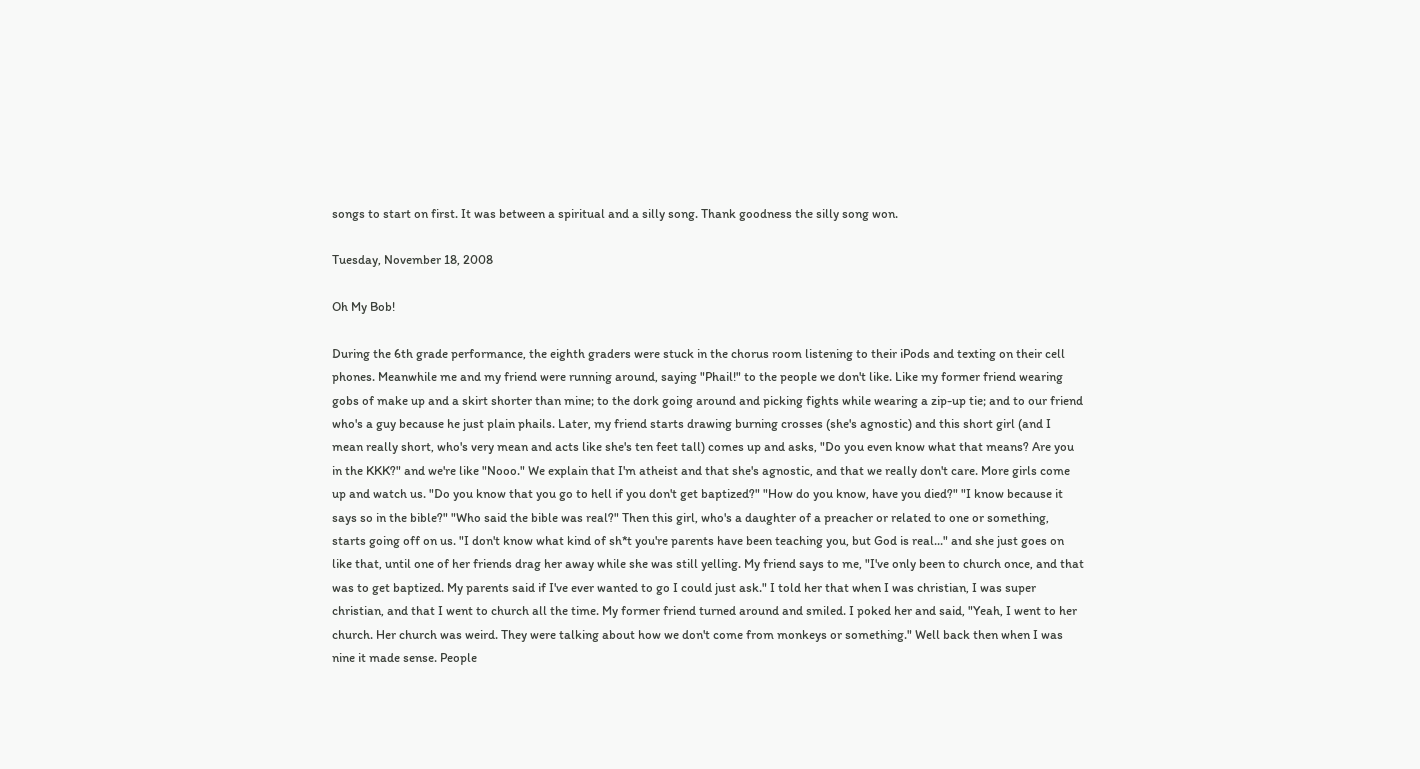songs to start on first. It was between a spiritual and a silly song. Thank goodness the silly song won.

Tuesday, November 18, 2008

Oh My Bob!

During the 6th grade performance, the eighth graders were stuck in the chorus room listening to their iPods and texting on their cell phones. Meanwhile me and my friend were running around, saying "Phail!" to the people we don't like. Like my former friend wearing gobs of make up and a skirt shorter than mine; to the dork going around and picking fights while wearing a zip-up tie; and to our friend who's a guy because he just plain phails. Later, my friend starts drawing burning crosses (she's agnostic) and this short girl (and I mean really short, who's very mean and acts like she's ten feet tall) comes up and asks, "Do you even know what that means? Are you in the KKK?" and we're like "Nooo." We explain that I'm atheist and that she's agnostic, and that we really don't care. More girls come up and watch us. "Do you know that you go to hell if you don't get baptized?" "How do you know, have you died?" "I know because it says so in the bible?" "Who said the bible was real?" Then this girl, who's a daughter of a preacher or related to one or something, starts going off on us. "I don't know what kind of sh*t you're parents have been teaching you, but God is real..." and she just goes on like that, until one of her friends drag her away while she was still yelling. My friend says to me, "I've only been to church once, and that was to get baptized. My parents said if I've ever wanted to go I could just ask." I told her that when I was christian, I was super christian, and that I went to church all the time. My former friend turned around and smiled. I poked her and said, "Yeah, I went to her church. Her church was weird. They were talking about how we don't come from monkeys or something." Well back then when I was nine it made sense. People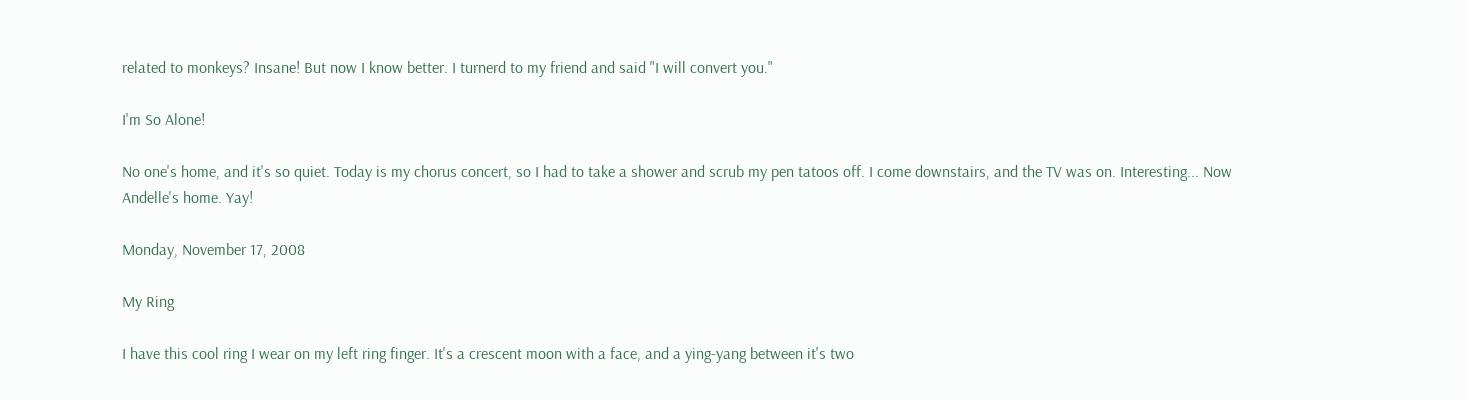related to monkeys? Insane! But now I know better. I turnerd to my friend and said "I will convert you."

I'm So Alone!

No one's home, and it's so quiet. Today is my chorus concert, so I had to take a shower and scrub my pen tatoos off. I come downstairs, and the TV was on. Interesting... Now Andelle's home. Yay!

Monday, November 17, 2008

My Ring

I have this cool ring I wear on my left ring finger. It's a crescent moon with a face, and a ying-yang between it's two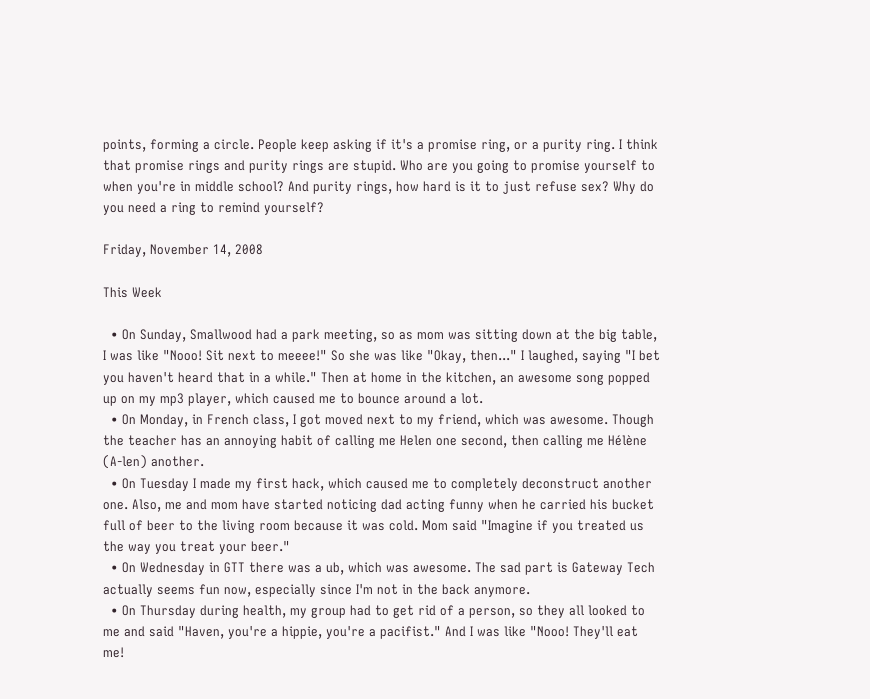points, forming a circle. People keep asking if it's a promise ring, or a purity ring. I think that promise rings and purity rings are stupid. Who are you going to promise yourself to when you're in middle school? And purity rings, how hard is it to just refuse sex? Why do you need a ring to remind yourself?

Friday, November 14, 2008

This Week

  • On Sunday, Smallwood had a park meeting, so as mom was sitting down at the big table, I was like "Nooo! Sit next to meeee!" So she was like "Okay, then..." I laughed, saying "I bet you haven't heard that in a while." Then at home in the kitchen, an awesome song popped up on my mp3 player, which caused me to bounce around a lot.
  • On Monday, in French class, I got moved next to my friend, which was awesome. Though the teacher has an annoying habit of calling me Helen one second, then calling me Hélène (A-len) another.
  • On Tuesday I made my first hack, which caused me to completely deconstruct another one. Also, me and mom have started noticing dad acting funny when he carried his bucket full of beer to the living room because it was cold. Mom said "Imagine if you treated us the way you treat your beer."
  • On Wednesday in GTT there was a ub, which was awesome. The sad part is Gateway Tech actually seems fun now, especially since I'm not in the back anymore.
  • On Thursday during health, my group had to get rid of a person, so they all looked to me and said "Haven, you're a hippie, you're a pacifist." And I was like "Nooo! They'll eat me!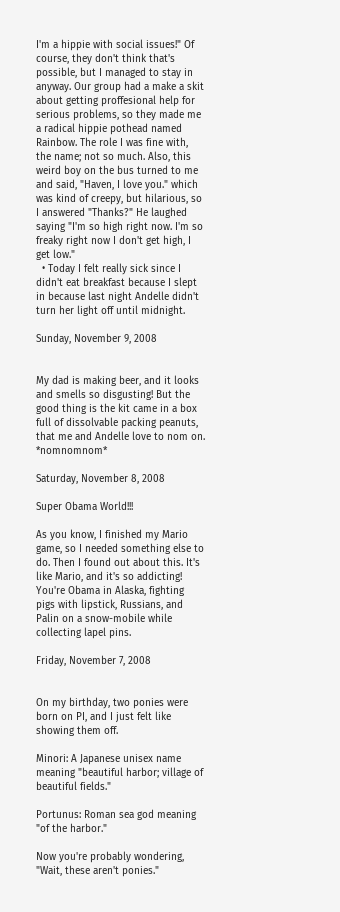I'm a hippie with social issues!" Of course, they don't think that's possible, but I managed to stay in anyway. Our group had a make a skit about getting proffesional help for serious problems, so they made me a radical hippie pothead named Rainbow. The role I was fine with, the name; not so much. Also, this weird boy on the bus turned to me and said, "Haven, I love you." which was kind of creepy, but hilarious, so I answered "Thanks?" He laughed saying "I'm so high right now. I'm so freaky right now I don't get high, I get low."
  • Today I felt really sick since I didn't eat breakfast because I slept in because last night Andelle didn't turn her light off until midnight.

Sunday, November 9, 2008


My dad is making beer, and it looks and smells so disgusting! But the good thing is the kit came in a box full of dissolvable packing peanuts, that me and Andelle love to nom on. *nomnomnom*

Saturday, November 8, 2008

Super Obama World!!!

As you know, I finished my Mario game, so I needed something else to do. Then I found out about this. It's like Mario, and it's so addicting!
You're Obama in Alaska, fighting pigs with lipstick, Russians, and Palin on a snow-mobile while collecting lapel pins.

Friday, November 7, 2008


On my birthday, two ponies were born on PI, and I just felt like showing them off.

Minori: A Japanese unisex name meaning "beautiful harbor; village of beautiful fields."

Portunus: Roman sea god meaning "of the harbor."

Now you're probably wondering, "Wait, these aren't ponies."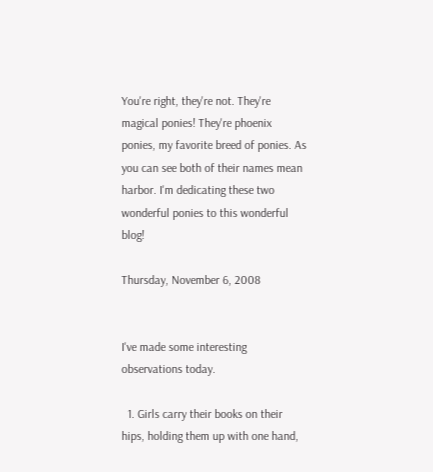You're right, they're not. They're magical ponies! They're phoenix ponies, my favorite breed of ponies. As you can see both of their names mean harbor. I'm dedicating these two wonderful ponies to this wonderful blog!

Thursday, November 6, 2008


I've made some interesting observations today.

  1. Girls carry their books on their hips, holding them up with one hand,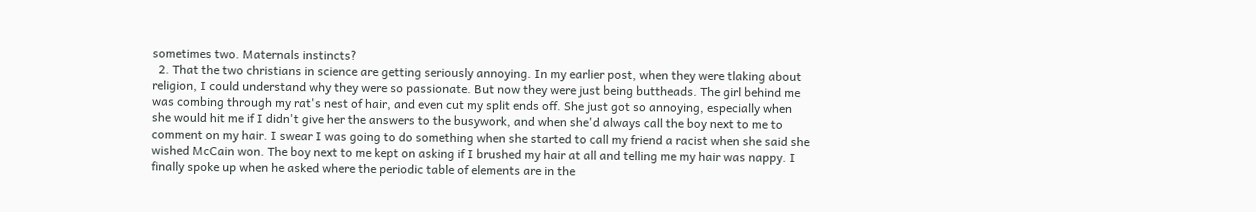sometimes two. Maternals instincts?
  2. That the two christians in science are getting seriously annoying. In my earlier post, when they were tlaking about religion, I could understand why they were so passionate. But now they were just being buttheads. The girl behind me was combing through my rat's nest of hair, and even cut my split ends off. She just got so annoying, especially when she would hit me if I didn't give her the answers to the busywork, and when she'd always call the boy next to me to comment on my hair. I swear I was going to do something when she started to call my friend a racist when she said she wished McCain won. The boy next to me kept on asking if I brushed my hair at all and telling me my hair was nappy. I finally spoke up when he asked where the periodic table of elements are in the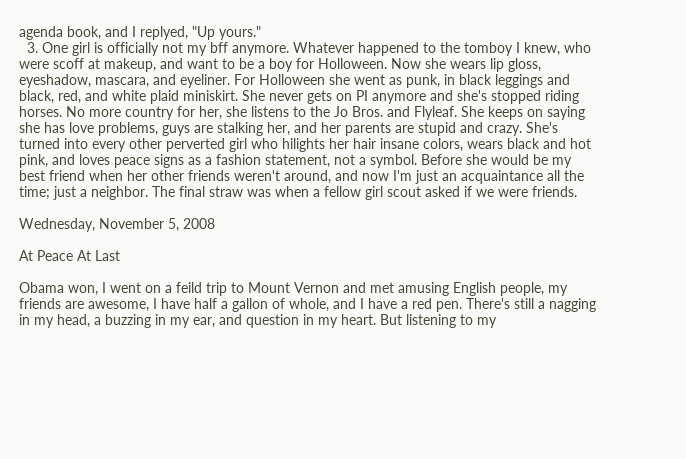agenda book, and I replyed, "Up yours."
  3. One girl is officially not my bff anymore. Whatever happened to the tomboy I knew, who were scoff at makeup, and want to be a boy for Holloween. Now she wears lip gloss, eyeshadow, mascara, and eyeliner. For Holloween she went as punk, in black leggings and black, red, and white plaid miniskirt. She never gets on PI anymore and she's stopped riding horses. No more country for her, she listens to the Jo Bros. and Flyleaf. She keeps on saying she has love problems, guys are stalking her, and her parents are stupid and crazy. She's turned into every other perverted girl who hilights her hair insane colors, wears black and hot pink, and loves peace signs as a fashion statement, not a symbol. Before she would be my best friend when her other friends weren't around, and now I'm just an acquaintance all the time; just a neighbor. The final straw was when a fellow girl scout asked if we were friends.

Wednesday, November 5, 2008

At Peace At Last

Obama won, I went on a feild trip to Mount Vernon and met amusing English people, my friends are awesome, I have half a gallon of whole, and I have a red pen. There's still a nagging in my head, a buzzing in my ear, and question in my heart. But listening to my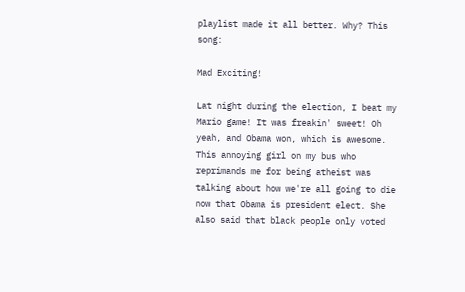playlist made it all better. Why? This song:

Mad Exciting!

Lat night during the election, I beat my Mario game! It was freakin' sweet! Oh yeah, and Obama won, which is awesome. This annoying girl on my bus who reprimands me for being atheist was talking about how we're all going to die now that Obama is president elect. She also said that black people only voted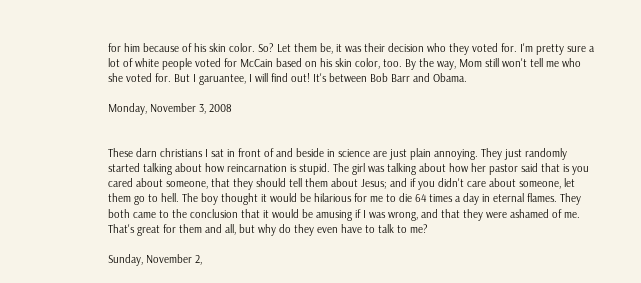for him because of his skin color. So? Let them be, it was their decision who they voted for. I'm pretty sure a lot of white people voted for McCain based on his skin color, too. By the way, Mom still won't tell me who she voted for. But I garuantee, I will find out! It's between Bob Barr and Obama.

Monday, November 3, 2008


These darn christians I sat in front of and beside in science are just plain annoying. They just randomly started talking about how reincarnation is stupid. The girl was talking about how her pastor said that is you cared about someone, that they should tell them about Jesus; and if you didn't care about someone, let them go to hell. The boy thought it would be hilarious for me to die 64 times a day in eternal flames. They both came to the conclusion that it would be amusing if I was wrong, and that they were ashamed of me. That's great for them and all, but why do they even have to talk to me?

Sunday, November 2,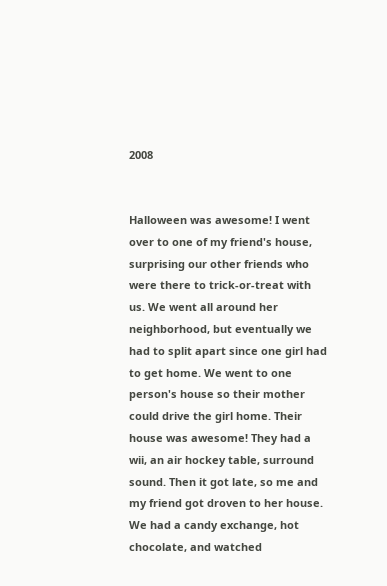2008


Halloween was awesome! I went over to one of my friend's house, surprising our other friends who were there to trick-or-treat with us. We went all around her neighborhood, but eventually we had to split apart since one girl had to get home. We went to one person's house so their mother could drive the girl home. Their house was awesome! They had a wii, an air hockey table, surround sound. Then it got late, so me and my friend got droven to her house. We had a candy exchange, hot chocolate, and watched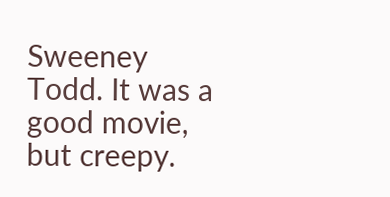Sweeney Todd. It was a good movie, but creepy.